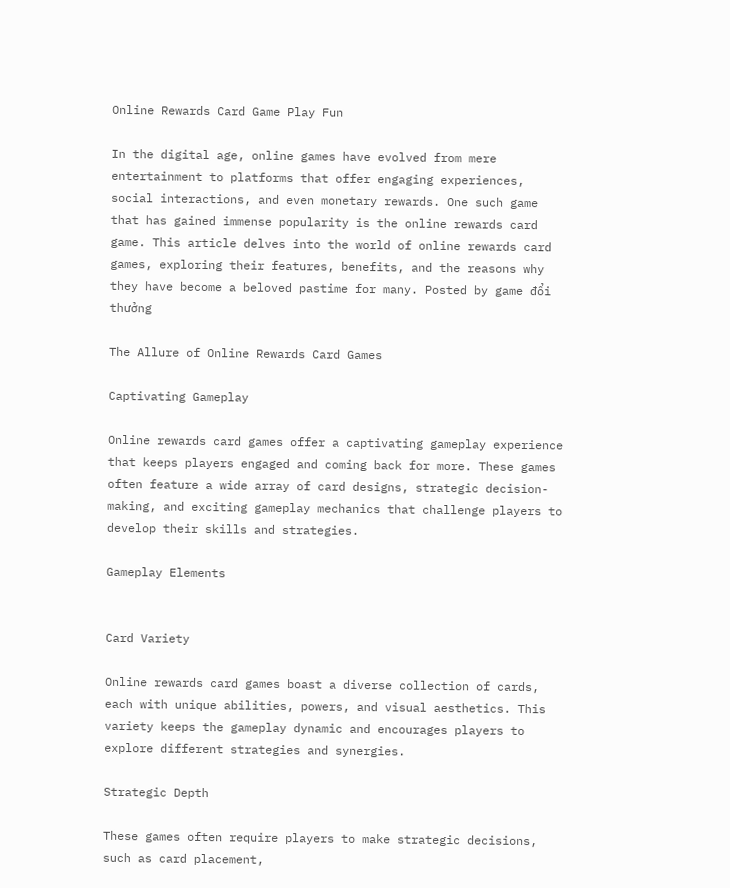Online Rewards Card Game Play Fun

In the digital age, online games have evolved from mere entertainment to platforms that offer engaging experiences, social interactions, and even monetary rewards. One such game that has gained immense popularity is the online rewards card game. This article delves into the world of online rewards card games, exploring their features, benefits, and the reasons why they have become a beloved pastime for many. Posted by game đổi thưởng

The Allure of Online Rewards Card Games

Captivating Gameplay

Online rewards card games offer a captivating gameplay experience that keeps players engaged and coming back for more. These games often feature a wide array of card designs, strategic decision-making, and exciting gameplay mechanics that challenge players to develop their skills and strategies.

Gameplay Elements


Card Variety

Online rewards card games boast a diverse collection of cards, each with unique abilities, powers, and visual aesthetics. This variety keeps the gameplay dynamic and encourages players to explore different strategies and synergies.

Strategic Depth

These games often require players to make strategic decisions, such as card placement,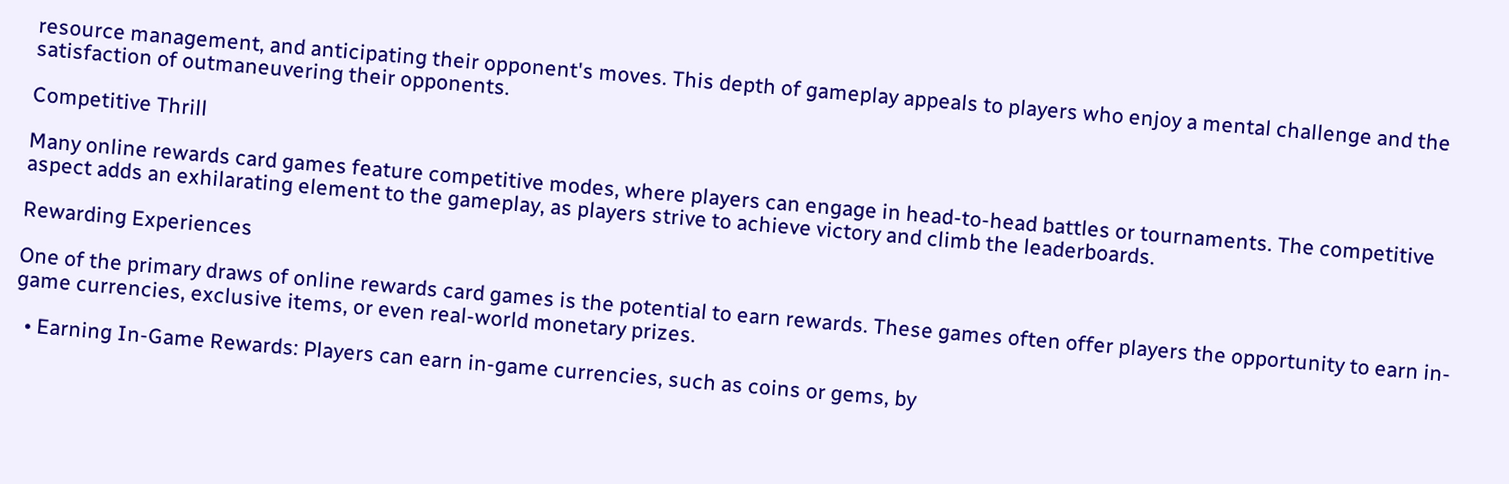resource management, and anticipating their opponent's moves. This depth of gameplay appeals to players who enjoy a mental challenge and the satisfaction of outmaneuvering their opponents.

Competitive Thrill

Many online rewards card games feature competitive modes, where players can engage in head-to-head battles or tournaments. The competitive aspect adds an exhilarating element to the gameplay, as players strive to achieve victory and climb the leaderboards.

Rewarding Experiences

One of the primary draws of online rewards card games is the potential to earn rewards. These games often offer players the opportunity to earn in-game currencies, exclusive items, or even real-world monetary prizes.

  • Earning In-Game Rewards: Players can earn in-game currencies, such as coins or gems, by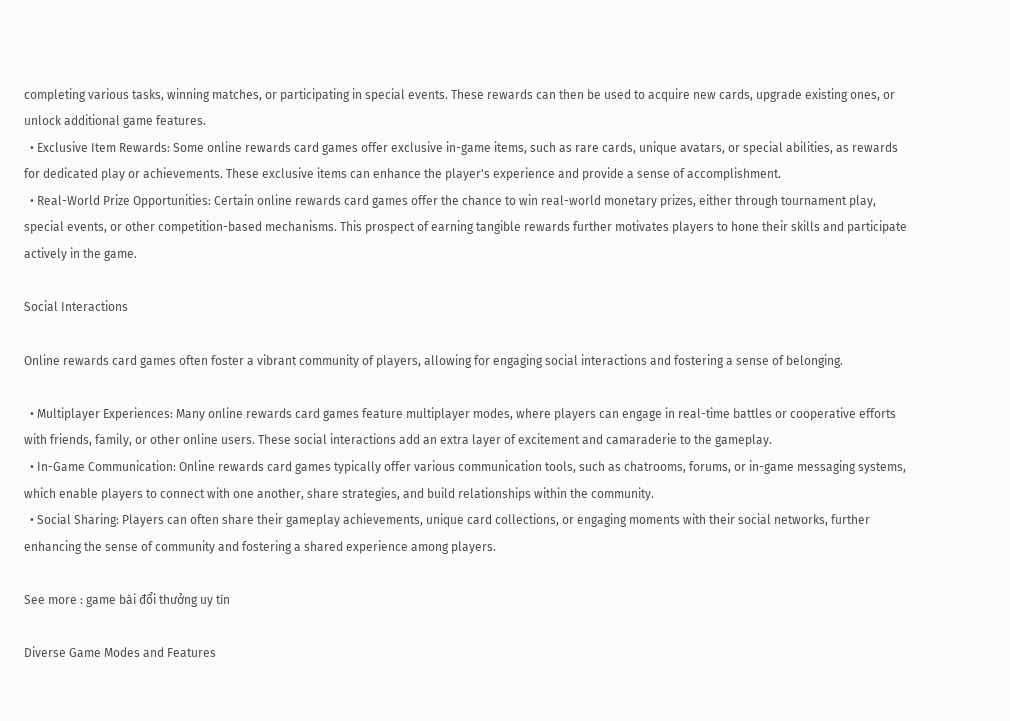completing various tasks, winning matches, or participating in special events. These rewards can then be used to acquire new cards, upgrade existing ones, or unlock additional game features.
  • Exclusive Item Rewards: Some online rewards card games offer exclusive in-game items, such as rare cards, unique avatars, or special abilities, as rewards for dedicated play or achievements. These exclusive items can enhance the player's experience and provide a sense of accomplishment.
  • Real-World Prize Opportunities: Certain online rewards card games offer the chance to win real-world monetary prizes, either through tournament play, special events, or other competition-based mechanisms. This prospect of earning tangible rewards further motivates players to hone their skills and participate actively in the game.

Social Interactions

Online rewards card games often foster a vibrant community of players, allowing for engaging social interactions and fostering a sense of belonging.

  • Multiplayer Experiences: Many online rewards card games feature multiplayer modes, where players can engage in real-time battles or cooperative efforts with friends, family, or other online users. These social interactions add an extra layer of excitement and camaraderie to the gameplay.
  • In-Game Communication: Online rewards card games typically offer various communication tools, such as chatrooms, forums, or in-game messaging systems, which enable players to connect with one another, share strategies, and build relationships within the community.
  • Social Sharing: Players can often share their gameplay achievements, unique card collections, or engaging moments with their social networks, further enhancing the sense of community and fostering a shared experience among players.

See more : game bài đổi thưởng uy tín

Diverse Game Modes and Features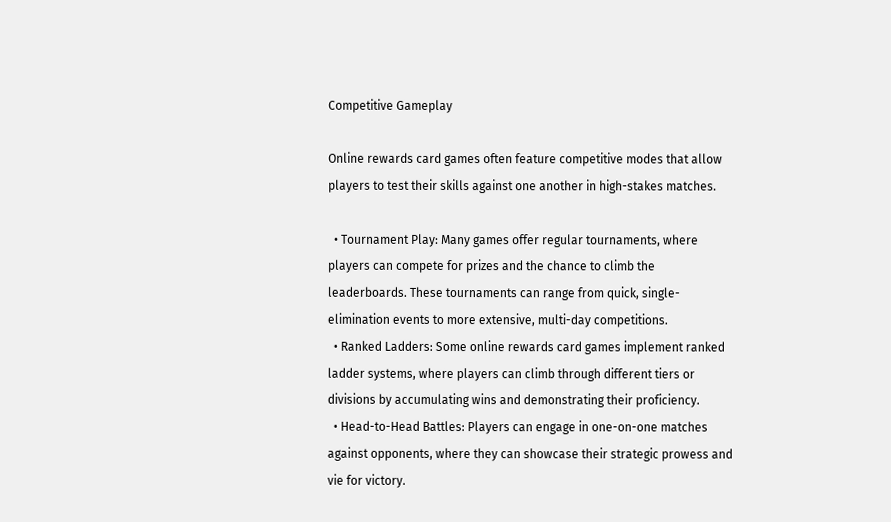Competitive Gameplay

Online rewards card games often feature competitive modes that allow players to test their skills against one another in high-stakes matches.

  • Tournament Play: Many games offer regular tournaments, where players can compete for prizes and the chance to climb the leaderboards. These tournaments can range from quick, single-elimination events to more extensive, multi-day competitions.
  • Ranked Ladders: Some online rewards card games implement ranked ladder systems, where players can climb through different tiers or divisions by accumulating wins and demonstrating their proficiency.
  • Head-to-Head Battles: Players can engage in one-on-one matches against opponents, where they can showcase their strategic prowess and vie for victory.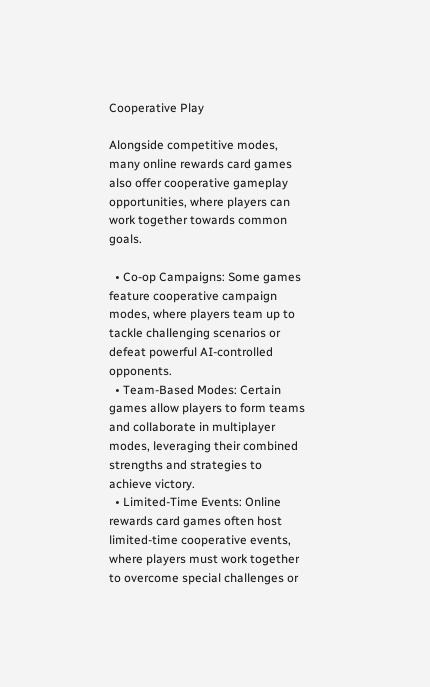Cooperative Play

Alongside competitive modes, many online rewards card games also offer cooperative gameplay opportunities, where players can work together towards common goals.

  • Co-op Campaigns: Some games feature cooperative campaign modes, where players team up to tackle challenging scenarios or defeat powerful AI-controlled opponents.
  • Team-Based Modes: Certain games allow players to form teams and collaborate in multiplayer modes, leveraging their combined strengths and strategies to achieve victory.
  • Limited-Time Events: Online rewards card games often host limited-time cooperative events, where players must work together to overcome special challenges or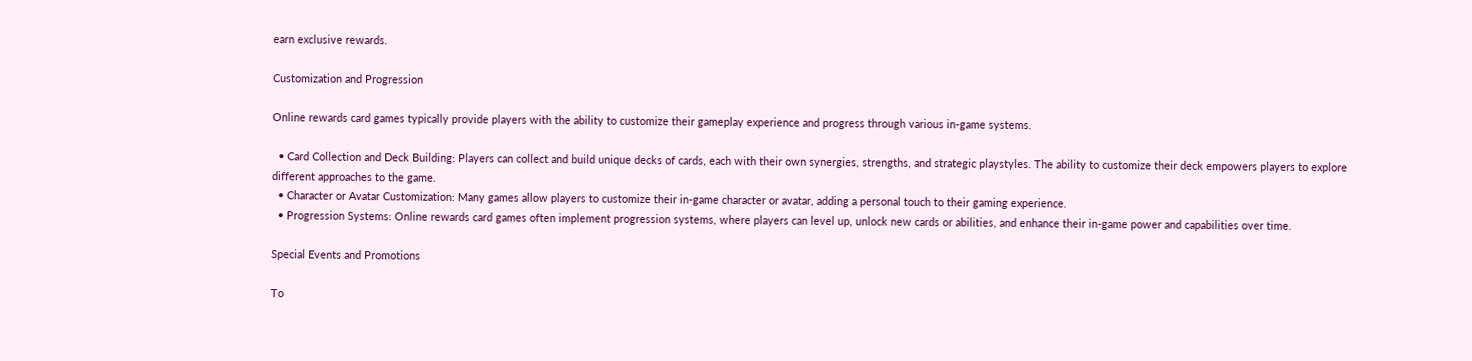earn exclusive rewards.

Customization and Progression

Online rewards card games typically provide players with the ability to customize their gameplay experience and progress through various in-game systems.

  • Card Collection and Deck Building: Players can collect and build unique decks of cards, each with their own synergies, strengths, and strategic playstyles. The ability to customize their deck empowers players to explore different approaches to the game.
  • Character or Avatar Customization: Many games allow players to customize their in-game character or avatar, adding a personal touch to their gaming experience.
  • Progression Systems: Online rewards card games often implement progression systems, where players can level up, unlock new cards or abilities, and enhance their in-game power and capabilities over time.

Special Events and Promotions

To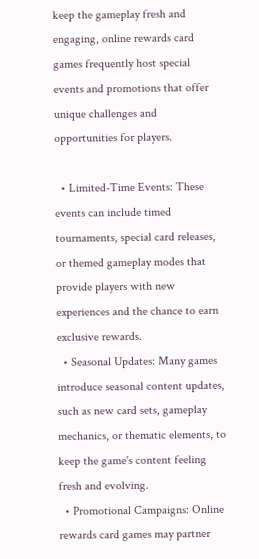keep the gameplay fresh and engaging, online rewards card games frequently host special events and promotions that offer unique challenges and opportunities for players.

  • Limited-Time Events: These events can include timed tournaments, special card releases, or themed gameplay modes that provide players with new experiences and the chance to earn exclusive rewards.
  • Seasonal Updates: Many games introduce seasonal content updates, such as new card sets, gameplay mechanics, or thematic elements, to keep the game's content feeling fresh and evolving.
  • Promotional Campaigns: Online rewards card games may partner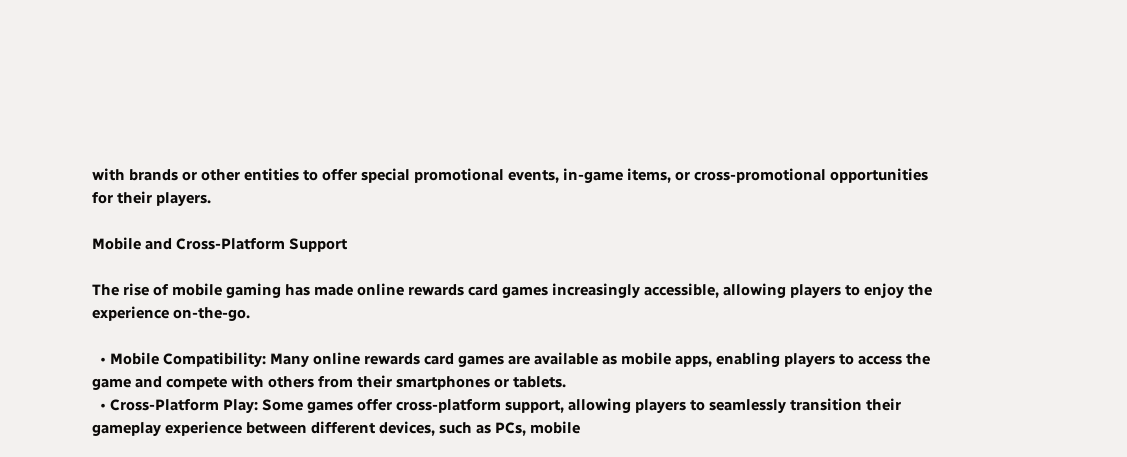with brands or other entities to offer special promotional events, in-game items, or cross-promotional opportunities for their players.

Mobile and Cross-Platform Support

The rise of mobile gaming has made online rewards card games increasingly accessible, allowing players to enjoy the experience on-the-go.

  • Mobile Compatibility: Many online rewards card games are available as mobile apps, enabling players to access the game and compete with others from their smartphones or tablets.
  • Cross-Platform Play: Some games offer cross-platform support, allowing players to seamlessly transition their gameplay experience between different devices, such as PCs, mobile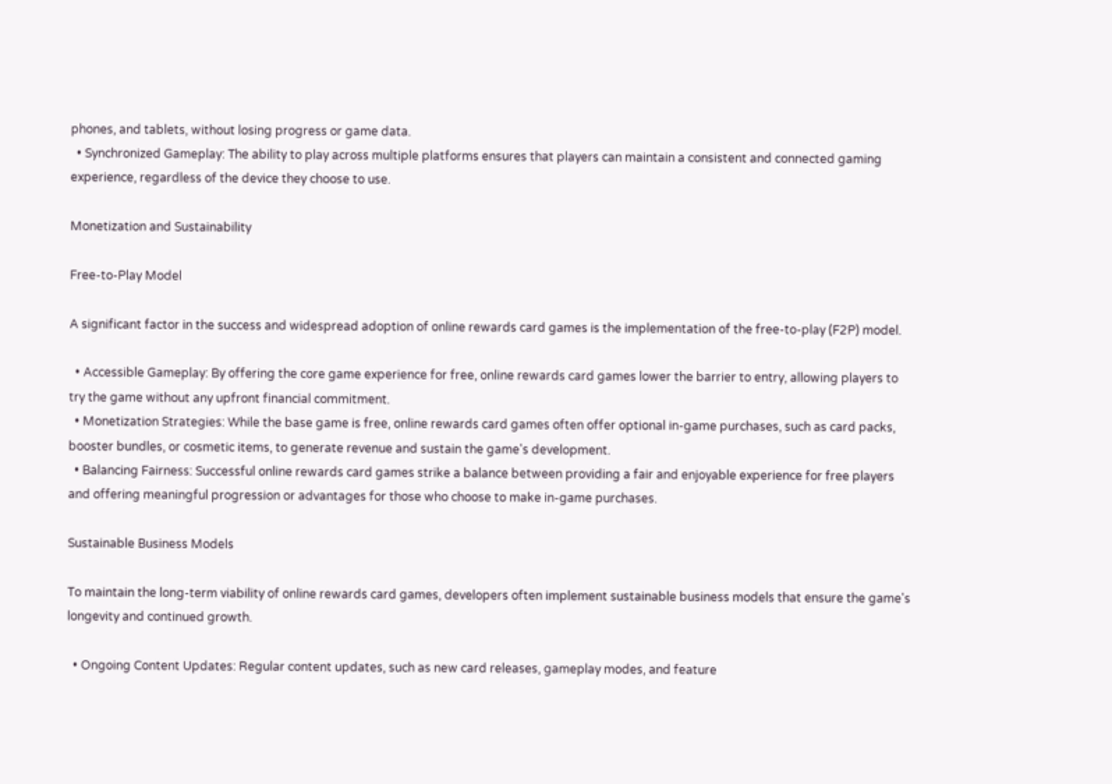phones, and tablets, without losing progress or game data.
  • Synchronized Gameplay: The ability to play across multiple platforms ensures that players can maintain a consistent and connected gaming experience, regardless of the device they choose to use.

Monetization and Sustainability

Free-to-Play Model

A significant factor in the success and widespread adoption of online rewards card games is the implementation of the free-to-play (F2P) model.

  • Accessible Gameplay: By offering the core game experience for free, online rewards card games lower the barrier to entry, allowing players to try the game without any upfront financial commitment.
  • Monetization Strategies: While the base game is free, online rewards card games often offer optional in-game purchases, such as card packs, booster bundles, or cosmetic items, to generate revenue and sustain the game's development.
  • Balancing Fairness: Successful online rewards card games strike a balance between providing a fair and enjoyable experience for free players and offering meaningful progression or advantages for those who choose to make in-game purchases.

Sustainable Business Models

To maintain the long-term viability of online rewards card games, developers often implement sustainable business models that ensure the game's longevity and continued growth.

  • Ongoing Content Updates: Regular content updates, such as new card releases, gameplay modes, and feature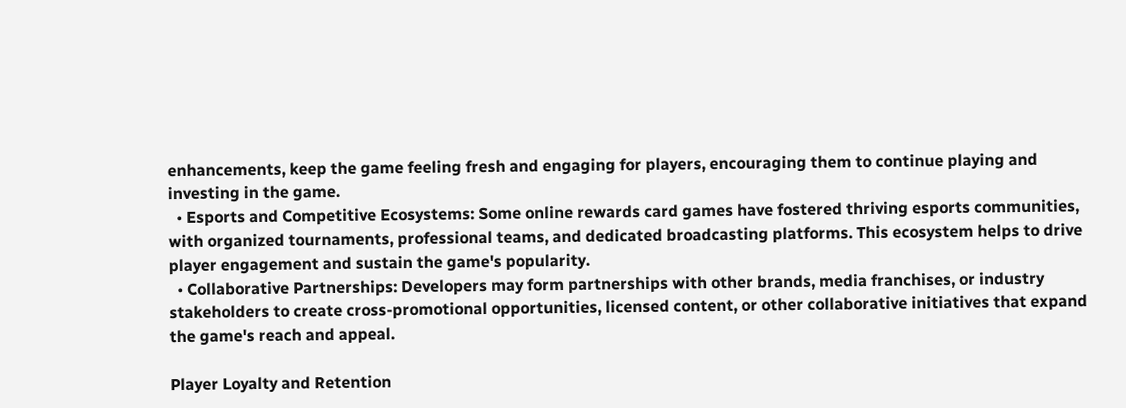enhancements, keep the game feeling fresh and engaging for players, encouraging them to continue playing and investing in the game.
  • Esports and Competitive Ecosystems: Some online rewards card games have fostered thriving esports communities, with organized tournaments, professional teams, and dedicated broadcasting platforms. This ecosystem helps to drive player engagement and sustain the game's popularity.
  • Collaborative Partnerships: Developers may form partnerships with other brands, media franchises, or industry stakeholders to create cross-promotional opportunities, licensed content, or other collaborative initiatives that expand the game's reach and appeal.

Player Loyalty and Retention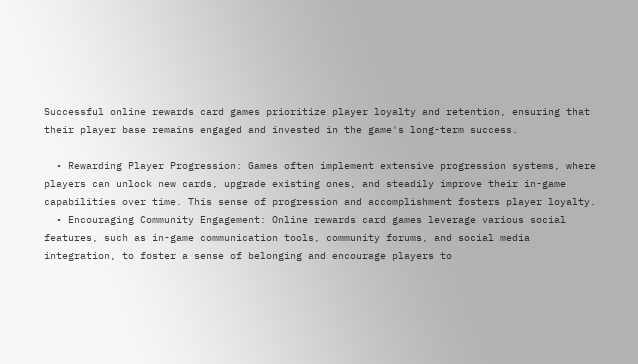Successful online rewards card games prioritize player loyalty and retention, ensuring that their player base remains engaged and invested in the game's long-term success.

  • Rewarding Player Progression: Games often implement extensive progression systems, where players can unlock new cards, upgrade existing ones, and steadily improve their in-game capabilities over time. This sense of progression and accomplishment fosters player loyalty.
  • Encouraging Community Engagement: Online rewards card games leverage various social features, such as in-game communication tools, community forums, and social media integration, to foster a sense of belonging and encourage players to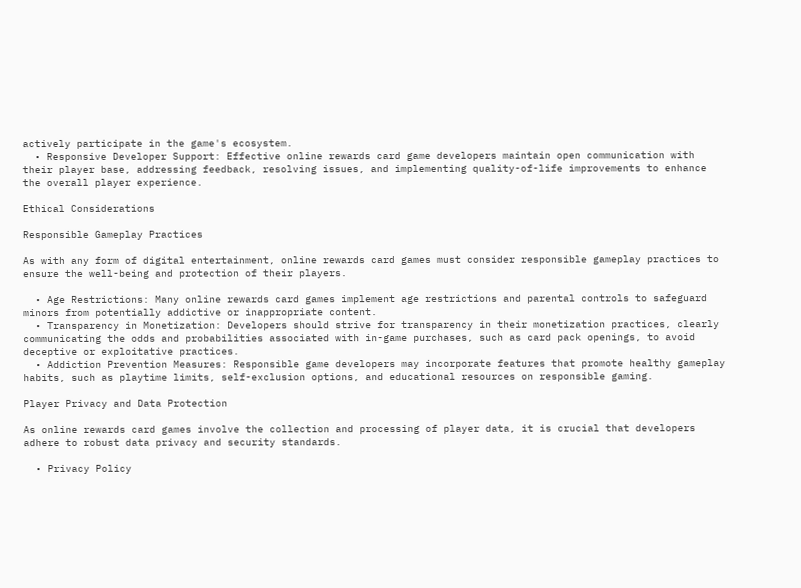actively participate in the game's ecosystem.
  • Responsive Developer Support: Effective online rewards card game developers maintain open communication with their player base, addressing feedback, resolving issues, and implementing quality-of-life improvements to enhance the overall player experience.

Ethical Considerations

Responsible Gameplay Practices

As with any form of digital entertainment, online rewards card games must consider responsible gameplay practices to ensure the well-being and protection of their players.

  • Age Restrictions: Many online rewards card games implement age restrictions and parental controls to safeguard minors from potentially addictive or inappropriate content.
  • Transparency in Monetization: Developers should strive for transparency in their monetization practices, clearly communicating the odds and probabilities associated with in-game purchases, such as card pack openings, to avoid deceptive or exploitative practices.
  • Addiction Prevention Measures: Responsible game developers may incorporate features that promote healthy gameplay habits, such as playtime limits, self-exclusion options, and educational resources on responsible gaming.

Player Privacy and Data Protection

As online rewards card games involve the collection and processing of player data, it is crucial that developers adhere to robust data privacy and security standards.

  • Privacy Policy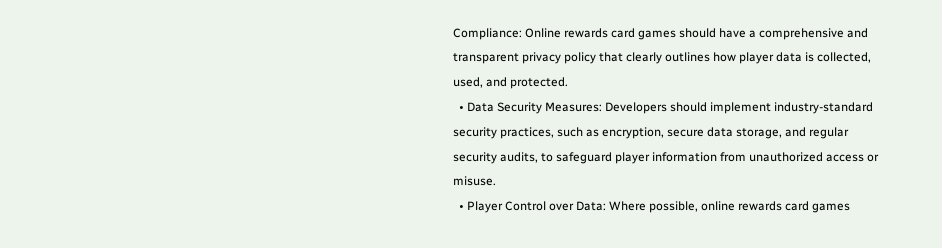Compliance: Online rewards card games should have a comprehensive and transparent privacy policy that clearly outlines how player data is collected, used, and protected.
  • Data Security Measures: Developers should implement industry-standard security practices, such as encryption, secure data storage, and regular security audits, to safeguard player information from unauthorized access or misuse.
  • Player Control over Data: Where possible, online rewards card games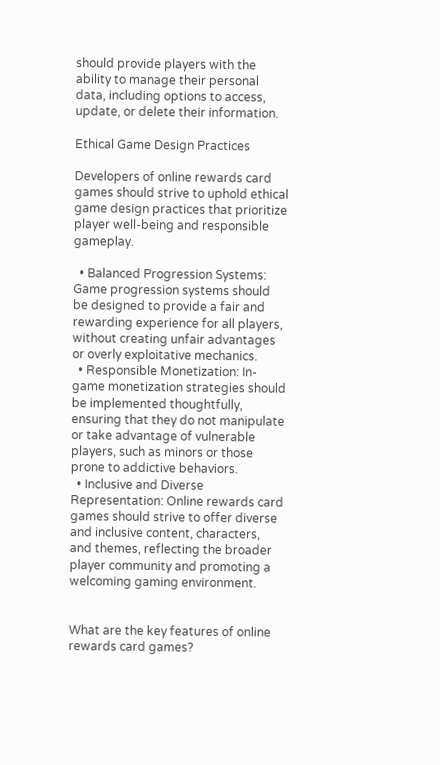should provide players with the ability to manage their personal data, including options to access, update, or delete their information.

Ethical Game Design Practices

Developers of online rewards card games should strive to uphold ethical game design practices that prioritize player well-being and responsible gameplay.

  • Balanced Progression Systems: Game progression systems should be designed to provide a fair and rewarding experience for all players, without creating unfair advantages or overly exploitative mechanics.
  • Responsible Monetization: In-game monetization strategies should be implemented thoughtfully, ensuring that they do not manipulate or take advantage of vulnerable players, such as minors or those prone to addictive behaviors.
  • Inclusive and Diverse Representation: Online rewards card games should strive to offer diverse and inclusive content, characters, and themes, reflecting the broader player community and promoting a welcoming gaming environment.


What are the key features of online rewards card games?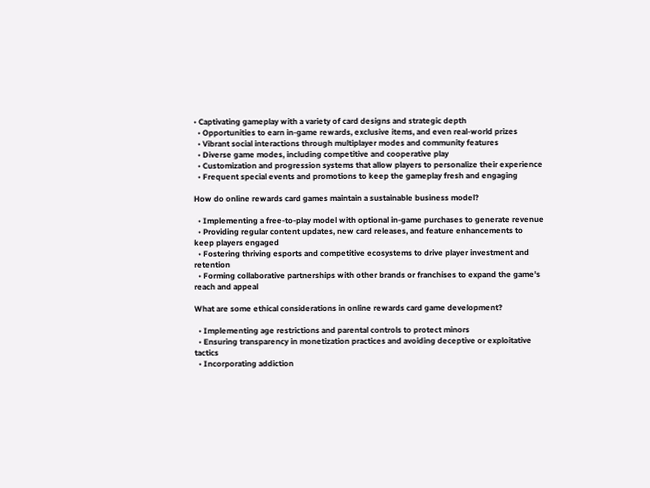• Captivating gameplay with a variety of card designs and strategic depth
  • Opportunities to earn in-game rewards, exclusive items, and even real-world prizes
  • Vibrant social interactions through multiplayer modes and community features
  • Diverse game modes, including competitive and cooperative play
  • Customization and progression systems that allow players to personalize their experience
  • Frequent special events and promotions to keep the gameplay fresh and engaging

How do online rewards card games maintain a sustainable business model?

  • Implementing a free-to-play model with optional in-game purchases to generate revenue
  • Providing regular content updates, new card releases, and feature enhancements to keep players engaged
  • Fostering thriving esports and competitive ecosystems to drive player investment and retention
  • Forming collaborative partnerships with other brands or franchises to expand the game's reach and appeal

What are some ethical considerations in online rewards card game development?

  • Implementing age restrictions and parental controls to protect minors
  • Ensuring transparency in monetization practices and avoiding deceptive or exploitative tactics
  • Incorporating addiction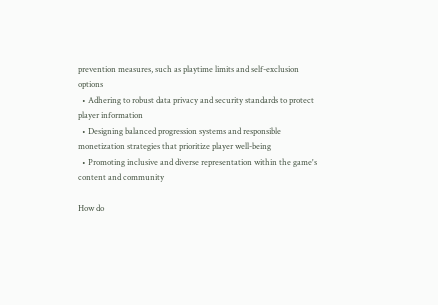prevention measures, such as playtime limits and self-exclusion options
  • Adhering to robust data privacy and security standards to protect player information
  • Designing balanced progression systems and responsible monetization strategies that prioritize player well-being
  • Promoting inclusive and diverse representation within the game's content and community

How do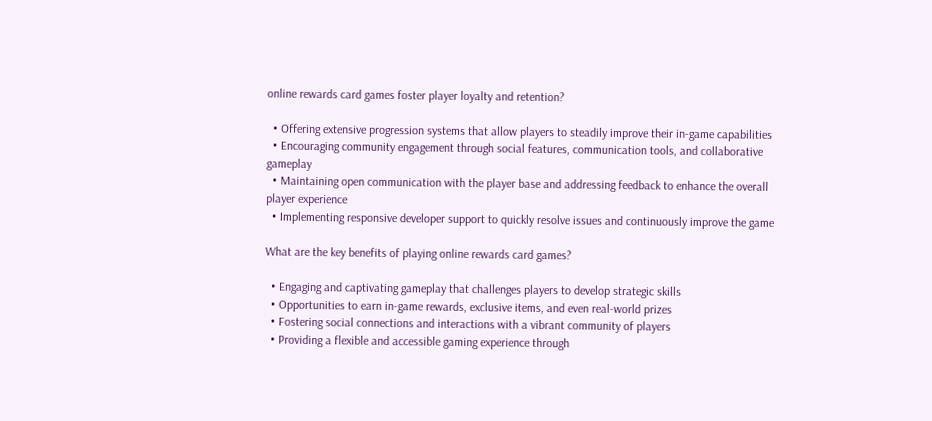online rewards card games foster player loyalty and retention?

  • Offering extensive progression systems that allow players to steadily improve their in-game capabilities
  • Encouraging community engagement through social features, communication tools, and collaborative gameplay
  • Maintaining open communication with the player base and addressing feedback to enhance the overall player experience
  • Implementing responsive developer support to quickly resolve issues and continuously improve the game

What are the key benefits of playing online rewards card games?

  • Engaging and captivating gameplay that challenges players to develop strategic skills
  • Opportunities to earn in-game rewards, exclusive items, and even real-world prizes
  • Fostering social connections and interactions with a vibrant community of players
  • Providing a flexible and accessible gaming experience through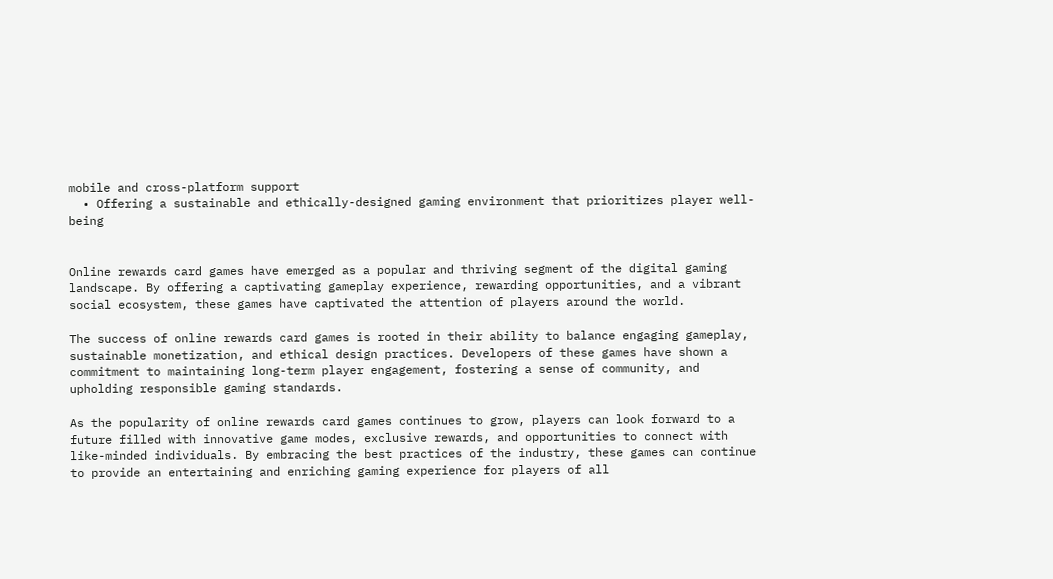mobile and cross-platform support
  • Offering a sustainable and ethically-designed gaming environment that prioritizes player well-being


Online rewards card games have emerged as a popular and thriving segment of the digital gaming landscape. By offering a captivating gameplay experience, rewarding opportunities, and a vibrant social ecosystem, these games have captivated the attention of players around the world.

The success of online rewards card games is rooted in their ability to balance engaging gameplay, sustainable monetization, and ethical design practices. Developers of these games have shown a commitment to maintaining long-term player engagement, fostering a sense of community, and upholding responsible gaming standards.

As the popularity of online rewards card games continues to grow, players can look forward to a future filled with innovative game modes, exclusive rewards, and opportunities to connect with like-minded individuals. By embracing the best practices of the industry, these games can continue to provide an entertaining and enriching gaming experience for players of all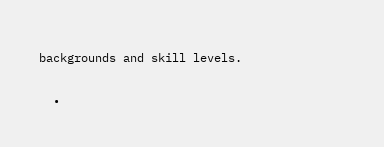backgrounds and skill levels.

  •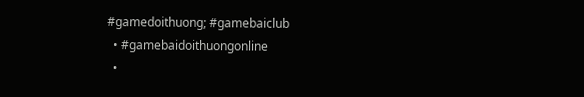#gamedoithuong; #gamebaiclub
  • #gamebaidoithuongonline
  •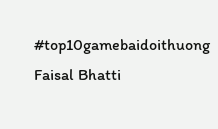#top10gamebaidoithuong
Faisal Bhatti